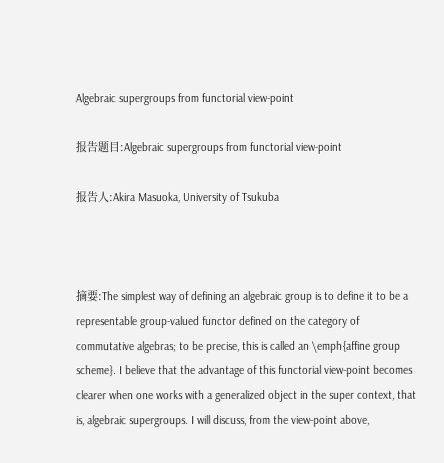Algebraic supergroups from functorial view-point

报告题目:Algebraic supergroups from functorial view-point

报告人:Akira Masuoka, University of Tsukuba



摘要:The simplest way of defining an algebraic group is to define it to be a representable group-valued functor defined on the category of commutative algebras; to be precise, this is called an \emph{affine group scheme}. I believe that the advantage of this functorial view-point becomes clearer when one works with a generalized object in the super context, that is, algebraic supergroups. I will discuss, from the view-point above,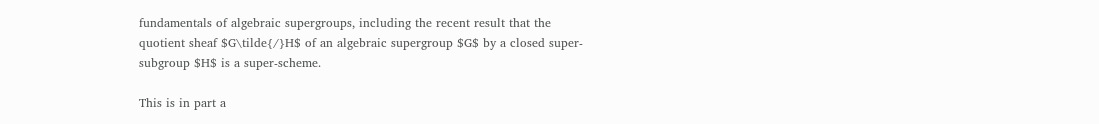fundamentals of algebraic supergroups, including the recent result that the quotient sheaf $G\tilde{/}H$ of an algebraic supergroup $G$ by a closed super-subgroup $H$ is a super-scheme.

This is in part a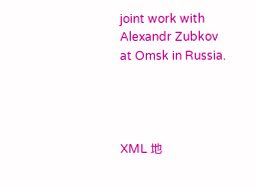joint work with Alexandr Zubkov at Omsk in Russia.




XML 地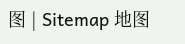图 | Sitemap 地图